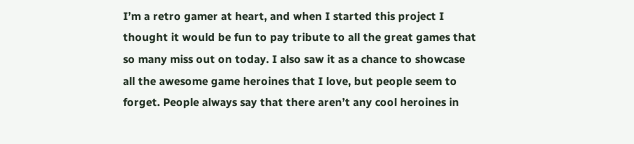I’m a retro gamer at heart, and when I started this project I thought it would be fun to pay tribute to all the great games that so many miss out on today. I also saw it as a chance to showcase all the awesome game heroines that I love, but people seem to forget. People always say that there aren’t any cool heroines in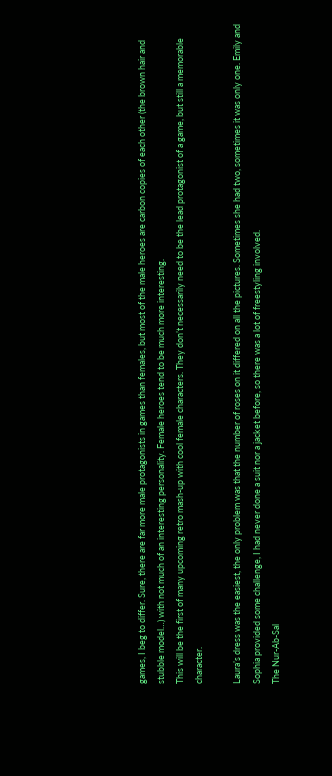games, I beg to differ. Sure, there are far more male protagonists in games than females, but most of the male heroes are carbon copies of each other (the brown hair and stubble model…) with not much of an interesting personality. Female heroes tend to be much more interesting.
This will be the first of many upcoming retro mash-up with cool female characters. They don’t necessarily need to be the lead protagonist of a game, but still a memorable character.

Laura’s dress was the easiest, the only problem was that the number of roses on it differed on all the pictures. Sometimes she had two, sometimes it was only one. Emily and Sophia provided some challenge, I had never done a suit nor a jacket before, so there was a lot of freestyling involved.
The Nur-Ab-Sal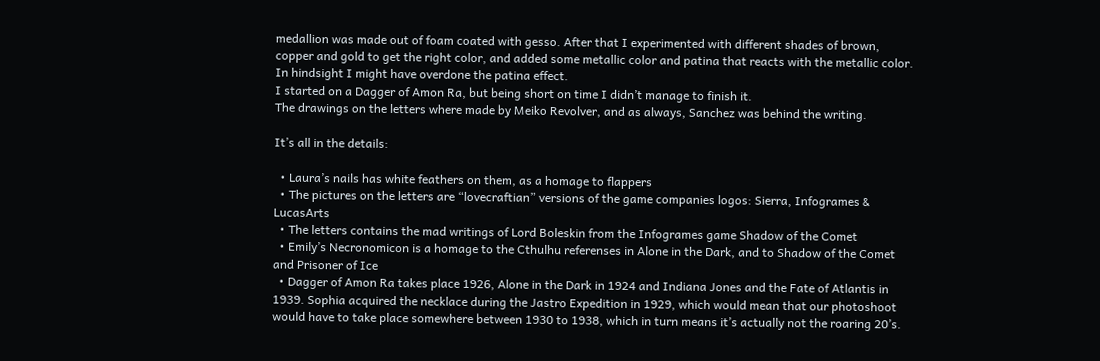medallion was made out of foam coated with gesso. After that I experimented with different shades of brown, copper and gold to get the right color, and added some metallic color and patina that reacts with the metallic color. In hindsight I might have overdone the patina effect.
I started on a Dagger of Amon Ra, but being short on time I didn’t manage to finish it.
The drawings on the letters where made by Meiko Revolver, and as always, Sanchez was behind the writing.

It’s all in the details:

  • Laura’s nails has white feathers on them, as a homage to flappers
  • The pictures on the letters are “lovecraftian” versions of the game companies logos: Sierra, Infogrames & LucasArts
  • The letters contains the mad writings of Lord Boleskin from the Infogrames game Shadow of the Comet
  • Emily’s Necronomicon is a homage to the Cthulhu referenses in Alone in the Dark, and to Shadow of the Comet and Prisoner of Ice
  • Dagger of Amon Ra takes place 1926, Alone in the Dark in 1924 and Indiana Jones and the Fate of Atlantis in 1939. Sophia acquired the necklace during the Jastro Expedition in 1929, which would mean that our photoshoot would have to take place somewhere between 1930 to 1938, which in turn means it’s actually not the roaring 20’s.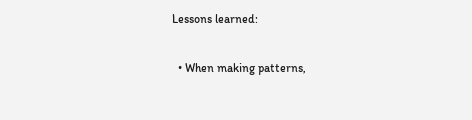Lessons learned:

  • When making patterns,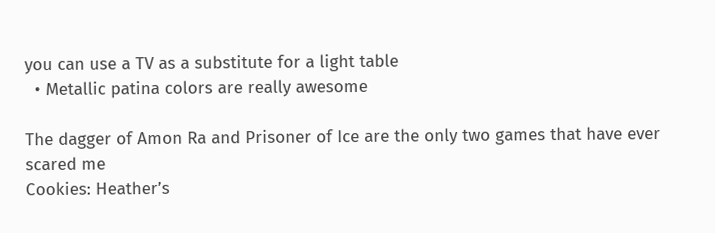you can use a TV as a substitute for a light table
  • Metallic patina colors are really awesome

The dagger of Amon Ra and Prisoner of Ice are the only two games that have ever scared me
Cookies: Heather’s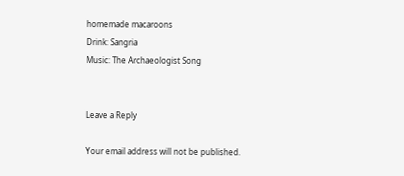homemade macaroons
Drink: Sangria
Music: The Archaeologist Song


Leave a Reply

Your email address will not be published.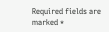Required fields are marked *